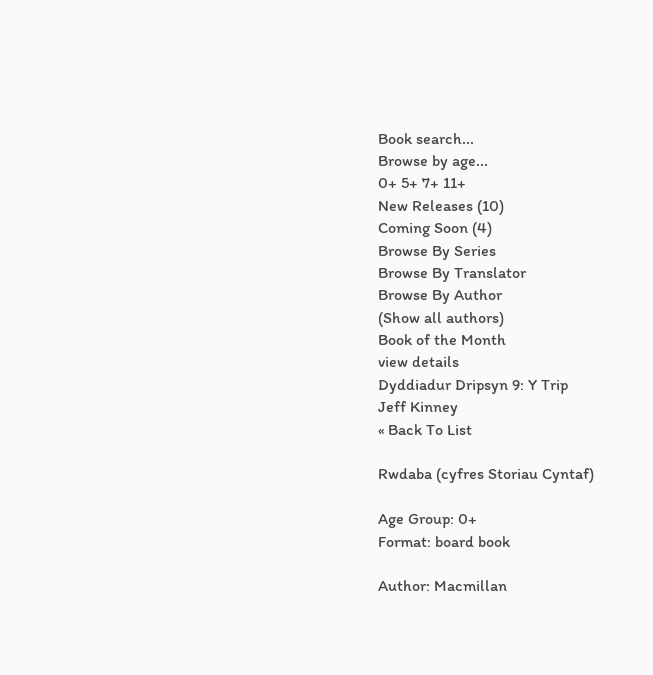Book search...
Browse by age...
0+ 5+ 7+ 11+
New Releases (10)
Coming Soon (4)
Browse By Series
Browse By Translator
Browse By Author
(Show all authors)
Book of the Month
view details
Dyddiadur Dripsyn 9: Y Trip
Jeff Kinney
« Back To List

Rwdaba (cyfres Storiau Cyntaf)

Age Group: 0+
Format: board book

Author: Macmillan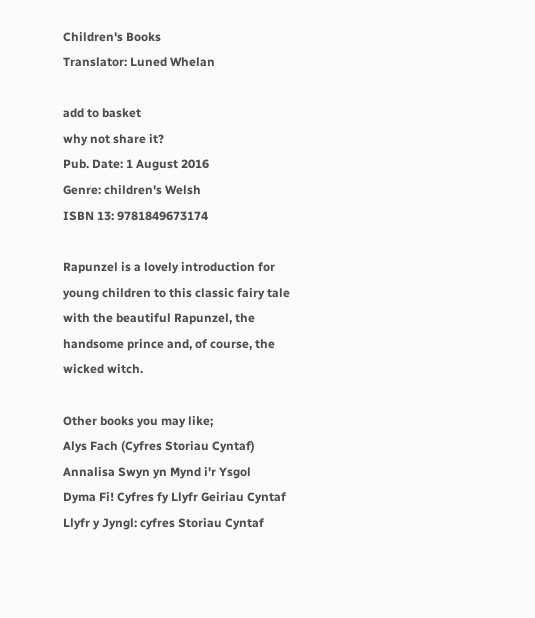Children's Books
Translator: Luned Whelan

add to basket
why not share it?
Pub. Date: 1 August 2016
Genre: children's Welsh
ISBN 13: 9781849673174

Rapunzel is a lovely introduction for young children to this classic fairy tale with the beautiful Rapunzel, the handsome prince and, of course, the wicked witch.

Other books you may like;
Alys Fach (Cyfres Storiau Cyntaf)
Annalisa Swyn yn Mynd i'r Ysgol
Dyma Fi! Cyfres fy Llyfr Geiriau Cyntaf
Llyfr y Jyngl: cyfres Storiau Cyntaf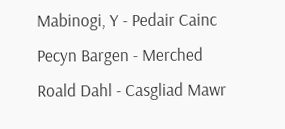Mabinogi, Y - Pedair Cainc
Pecyn Bargen - Merched
Roald Dahl - Casgliad Mawr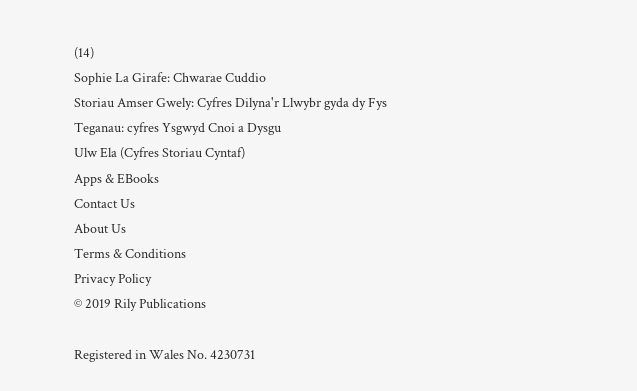(14)
Sophie La Girafe: Chwarae Cuddio
Storiau Amser Gwely: Cyfres Dilyna'r Llwybr gyda dy Fys
Teganau: cyfres Ysgwyd Cnoi a Dysgu
Ulw Ela (Cyfres Storiau Cyntaf)
Apps & EBooks
Contact Us
About Us
Terms & Conditions
Privacy Policy
© 2019 Rily Publications

Registered in Wales No. 4230731